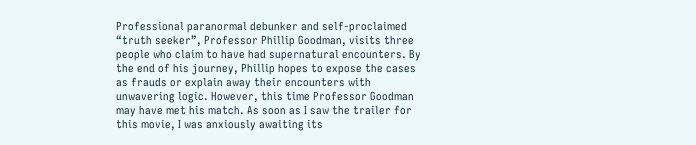Professional paranormal debunker and self-proclaimed “truth seeker”, Professor Phillip Goodman, visits three people who claim to have had supernatural encounters. By the end of his journey, Phillip hopes to expose the cases as frauds or explain away their encounters with unwavering logic. However, this time Professor Goodman may have met his match. As soon as I saw the trailer for this movie, I was anxiously awaiting its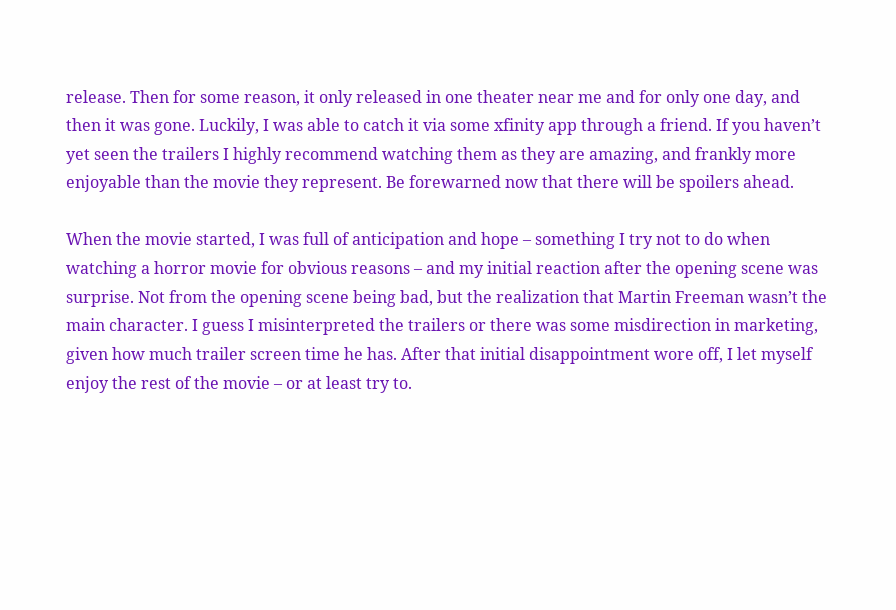release. Then for some reason, it only released in one theater near me and for only one day, and then it was gone. Luckily, I was able to catch it via some xfinity app through a friend. If you haven’t yet seen the trailers I highly recommend watching them as they are amazing, and frankly more enjoyable than the movie they represent. Be forewarned now that there will be spoilers ahead.

When the movie started, I was full of anticipation and hope – something I try not to do when watching a horror movie for obvious reasons – and my initial reaction after the opening scene was surprise. Not from the opening scene being bad, but the realization that Martin Freeman wasn’t the main character. I guess I misinterpreted the trailers or there was some misdirection in marketing, given how much trailer screen time he has. After that initial disappointment wore off, I let myself enjoy the rest of the movie – or at least try to.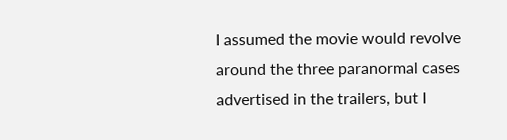I assumed the movie would revolve around the three paranormal cases advertised in the trailers, but I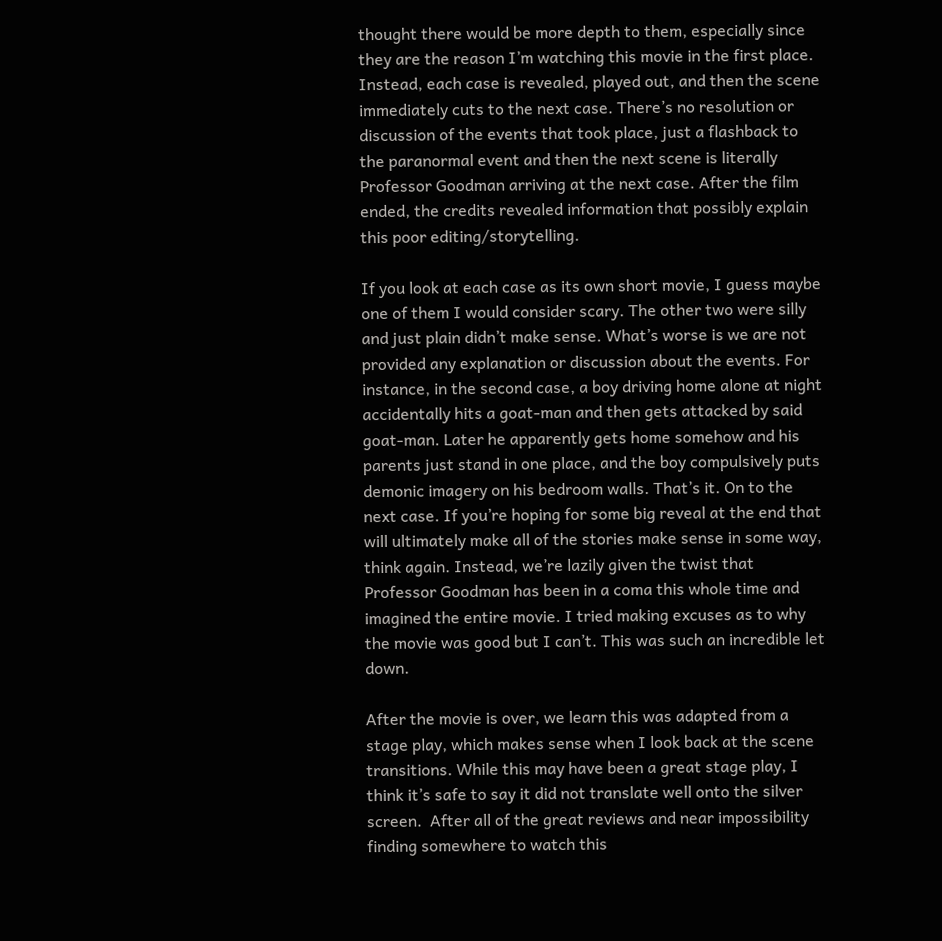thought there would be more depth to them, especially since they are the reason I’m watching this movie in the first place. Instead, each case is revealed, played out, and then the scene immediately cuts to the next case. There’s no resolution or discussion of the events that took place, just a flashback to the paranormal event and then the next scene is literally Professor Goodman arriving at the next case. After the film ended, the credits revealed information that possibly explain this poor editing/storytelling.

If you look at each case as its own short movie, I guess maybe one of them I would consider scary. The other two were silly and just plain didn’t make sense. What’s worse is we are not provided any explanation or discussion about the events. For instance, in the second case, a boy driving home alone at night accidentally hits a goat-man and then gets attacked by said goat-man. Later he apparently gets home somehow and his parents just stand in one place, and the boy compulsively puts demonic imagery on his bedroom walls. That’s it. On to the next case. If you’re hoping for some big reveal at the end that will ultimately make all of the stories make sense in some way, think again. Instead, we’re lazily given the twist that Professor Goodman has been in a coma this whole time and imagined the entire movie. I tried making excuses as to why the movie was good but I can’t. This was such an incredible let down.

After the movie is over, we learn this was adapted from a stage play, which makes sense when I look back at the scene transitions. While this may have been a great stage play, I think it’s safe to say it did not translate well onto the silver screen.  After all of the great reviews and near impossibility finding somewhere to watch this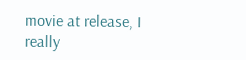movie at release, I really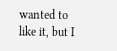wanted to like it, but I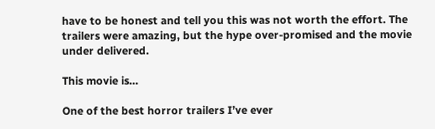have to be honest and tell you this was not worth the effort. The trailers were amazing, but the hype over-promised and the movie under delivered.

This movie is…

One of the best horror trailers I’ve ever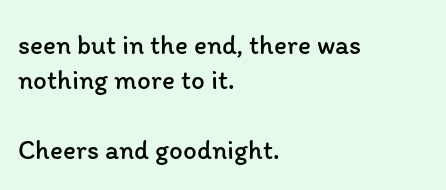seen but in the end, there was nothing more to it.

Cheers and goodnight.